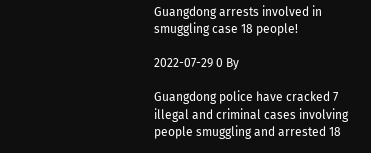Guangdong arrests involved in smuggling case 18 people!

2022-07-29 0 By

Guangdong police have cracked 7 illegal and criminal cases involving people smuggling and arrested 18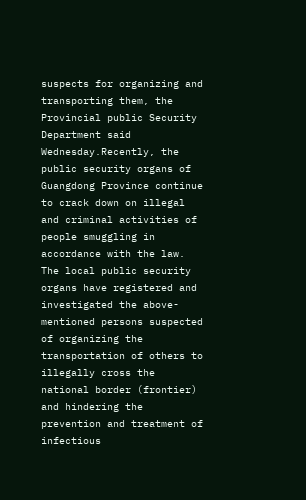suspects for organizing and transporting them, the Provincial public Security Department said Wednesday.Recently, the public security organs of Guangdong Province continue to crack down on illegal and criminal activities of people smuggling in accordance with the law. The local public security organs have registered and investigated the above-mentioned persons suspected of organizing the transportation of others to illegally cross the national border (frontier) and hindering the prevention and treatment of infectious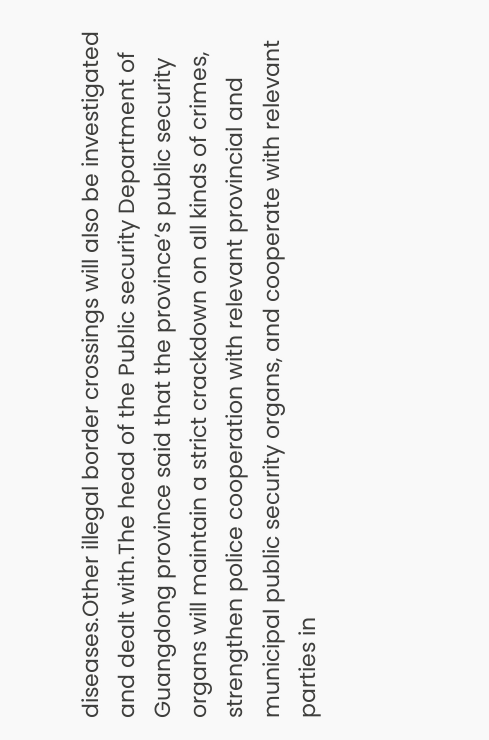diseases.Other illegal border crossings will also be investigated and dealt with.The head of the Public security Department of Guangdong province said that the province’s public security organs will maintain a strict crackdown on all kinds of crimes, strengthen police cooperation with relevant provincial and municipal public security organs, and cooperate with relevant parties in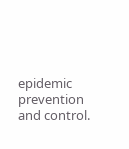epidemic prevention and control.